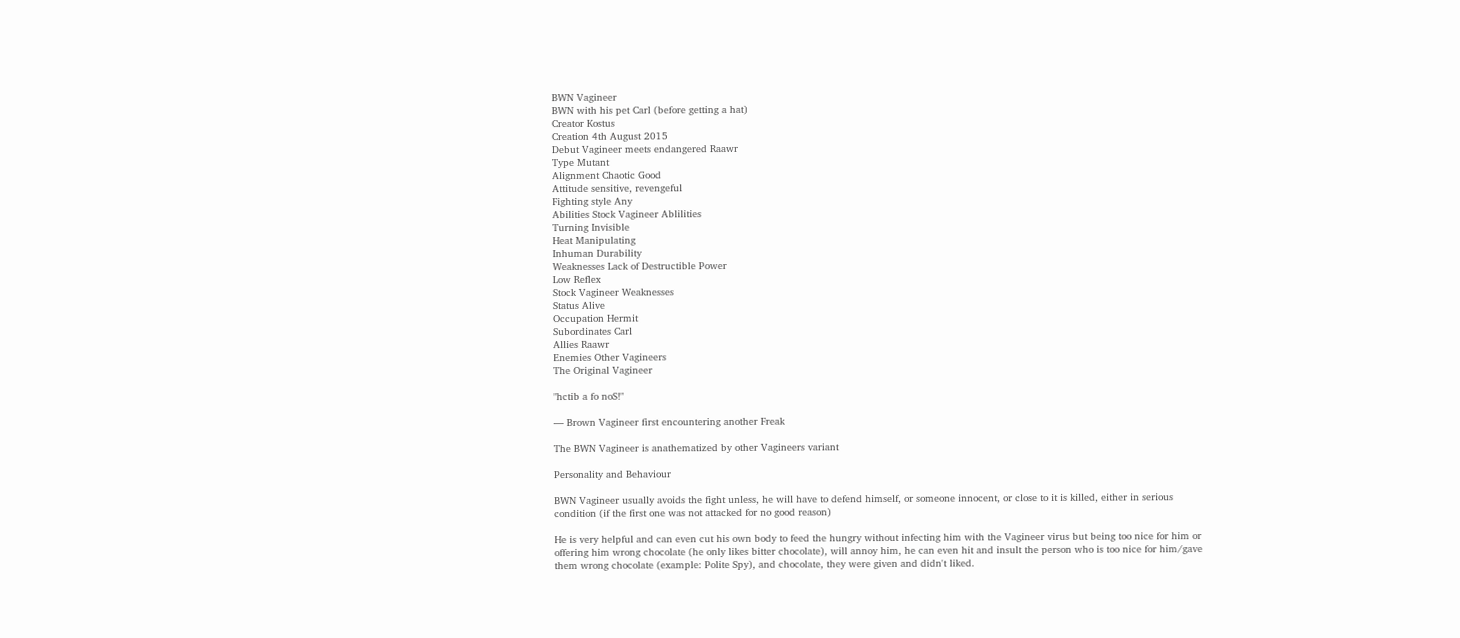BWN Vagineer
BWN with his pet Carl (before getting a hat)
Creator Kostus
Creation 4th August 2015
Debut Vagineer meets endangered Raawr
Type Mutant
Alignment Chaotic Good
Attitude sensitive, revengeful
Fighting style Any
Abilities Stock Vagineer Ablilities
Turning Invisible
Heat Manipulating
Inhuman Durability
Weaknesses Lack of Destructible Power
Low Reflex
Stock Vagineer Weaknesses
Status Alive
Occupation Hermit
Subordinates Carl
Allies Raawr
Enemies Other Vagineers
The Original Vagineer

"hctib a fo noS!"

— Brown Vagineer first encountering another Freak

The BWN Vagineer is anathematized by other Vagineers variant

Personality and Behaviour

BWN Vagineer usually avoids the fight unless, he will have to defend himself, or someone innocent, or close to it is killed, either in serious condition (if the first one was not attacked for no good reason)

He is very helpful and can even cut his own body to feed the hungry without infecting him with the Vagineer virus but being too nice for him or offering him wrong chocolate (he only likes bitter chocolate), will annoy him, he can even hit and insult the person who is too nice for him/gave them wrong chocolate (example: Polite Spy), and chocolate, they were given and didn't liked.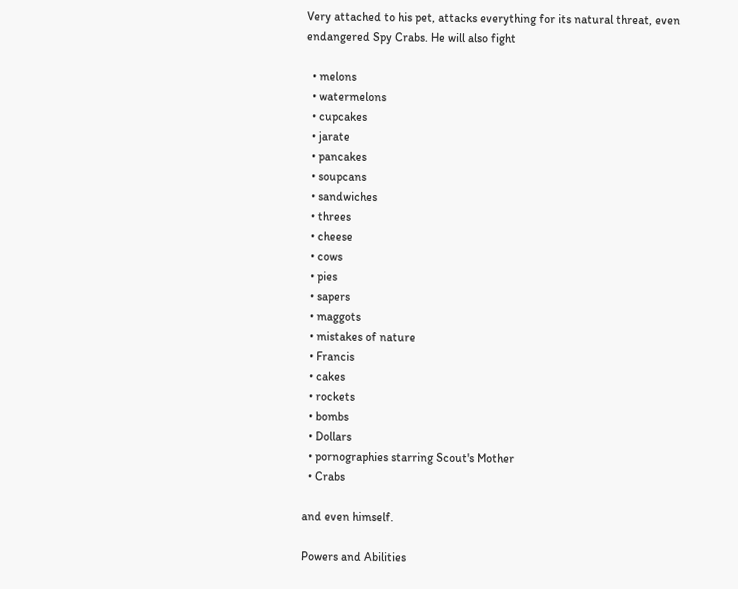Very attached to his pet, attacks everything for its natural threat, even endangered Spy Crabs. He will also fight

  • melons
  • watermelons
  • cupcakes
  • jarate
  • pancakes
  • soupcans
  • sandwiches
  • threes
  • cheese
  • cows
  • pies
  • sapers
  • maggots
  • mistakes of nature
  • Francis
  • cakes
  • rockets
  • bombs
  • Dollars
  • pornographies starring Scout's Mother
  • Crabs

and even himself.

Powers and Abilities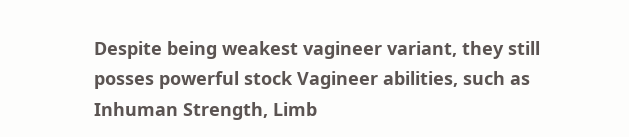Despite being weakest vagineer variant, they still posses powerful stock Vagineer abilities, such as Inhuman Strength, Limb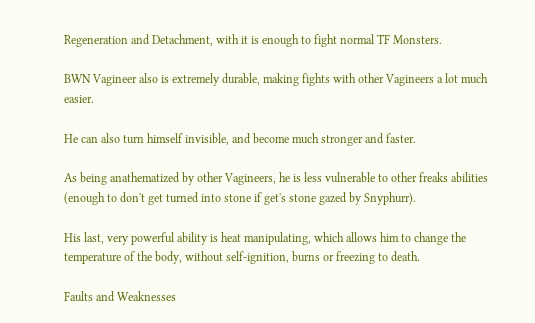Regeneration and Detachment, with it is enough to fight normal TF Monsters.

BWN Vagineer also is extremely durable, making fights with other Vagineers a lot much easier.

He can also turn himself invisible, and become much stronger and faster.

As being anathematized by other Vagineers, he is less vulnerable to other freaks abilities (enough to don't get turned into stone if get's stone gazed by Snyphurr).

His last, very powerful ability is heat manipulating, which allows him to change the temperature of the body, without self-ignition, burns or freezing to death.

Faults and Weaknesses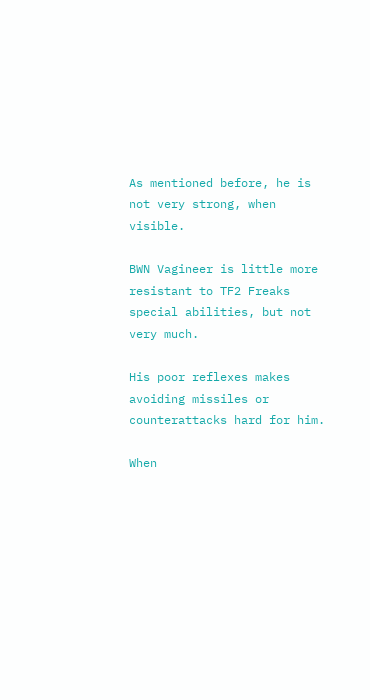As mentioned before, he is not very strong, when visible.

BWN Vagineer is little more resistant to TF2 Freaks special abilities, but not very much.

His poor reflexes makes avoiding missiles or counterattacks hard for him.

When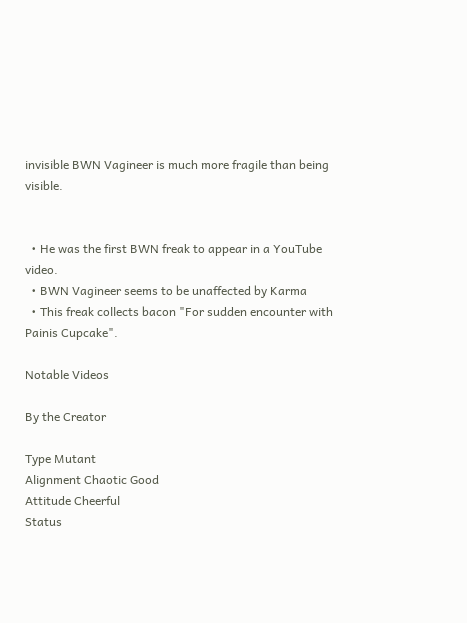invisible BWN Vagineer is much more fragile than being visible.


  • He was the first BWN freak to appear in a YouTube video.
  • BWN Vagineer seems to be unaffected by Karma
  • This freak collects bacon "For sudden encounter with Painis Cupcake".

Notable Videos

By the Creator

Type Mutant
Alignment Chaotic Good
Attitude Cheerful
Status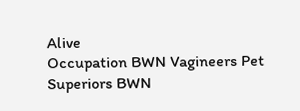Alive
Occupation BWN Vagineers Pet
Superiors BWN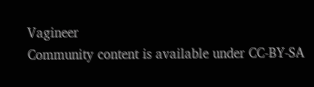Vagineer
Community content is available under CC-BY-SA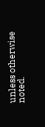unless otherwise noted.